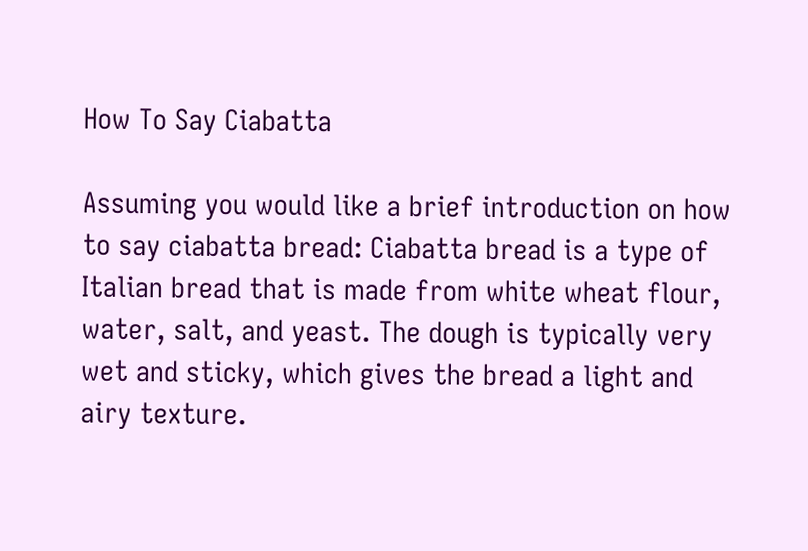How To Say Ciabatta

Assuming you would like a brief introduction on how to say ciabatta bread: Ciabatta bread is a type of Italian bread that is made from white wheat flour, water, salt, and yeast. The dough is typically very wet and sticky, which gives the bread a light and airy texture.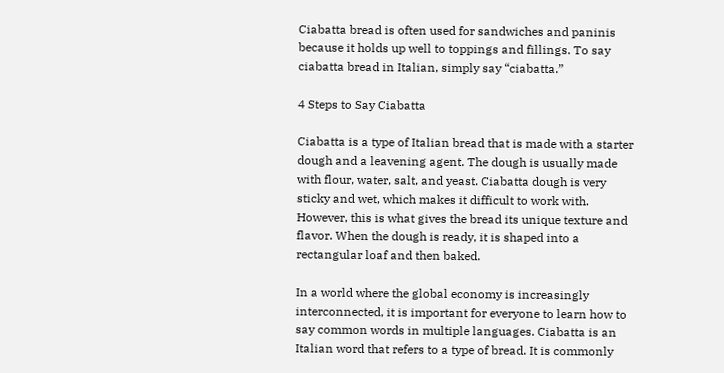Ciabatta bread is often used for sandwiches and paninis because it holds up well to toppings and fillings. To say ciabatta bread in Italian, simply say “ciabatta.”

4 Steps to Say Ciabatta

Ciabatta is a type of Italian bread that is made with a starter dough and a leavening agent. The dough is usually made with flour, water, salt, and yeast. Ciabatta dough is very sticky and wet, which makes it difficult to work with. However, this is what gives the bread its unique texture and flavor. When the dough is ready, it is shaped into a rectangular loaf and then baked.

In a world where the global economy is increasingly interconnected, it is important for everyone to learn how to say common words in multiple languages. Ciabatta is an Italian word that refers to a type of bread. It is commonly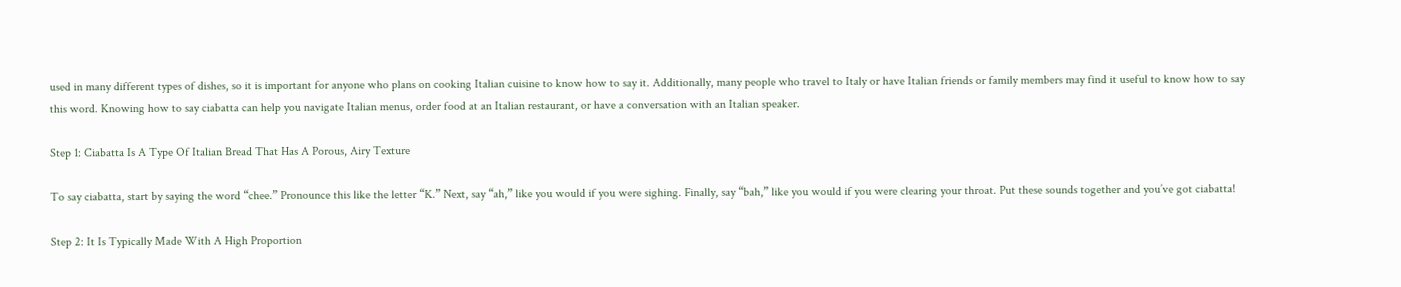used in many different types of dishes, so it is important for anyone who plans on cooking Italian cuisine to know how to say it. Additionally, many people who travel to Italy or have Italian friends or family members may find it useful to know how to say this word. Knowing how to say ciabatta can help you navigate Italian menus, order food at an Italian restaurant, or have a conversation with an Italian speaker.

Step 1: Ciabatta Is A Type Of Italian Bread That Has A Porous, Airy Texture

To say ciabatta, start by saying the word “chee.” Pronounce this like the letter “K.” Next, say “ah,” like you would if you were sighing. Finally, say “bah,” like you would if you were clearing your throat. Put these sounds together and you’ve got ciabatta!

Step 2: It Is Typically Made With A High Proportion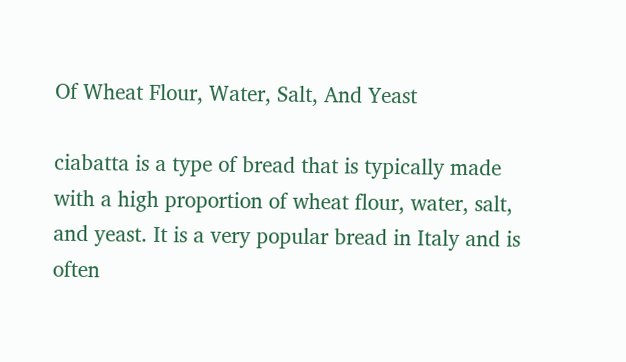Of Wheat Flour, Water, Salt, And Yeast

ciabatta is a type of bread that is typically made with a high proportion of wheat flour, water, salt, and yeast. It is a very popular bread in Italy and is often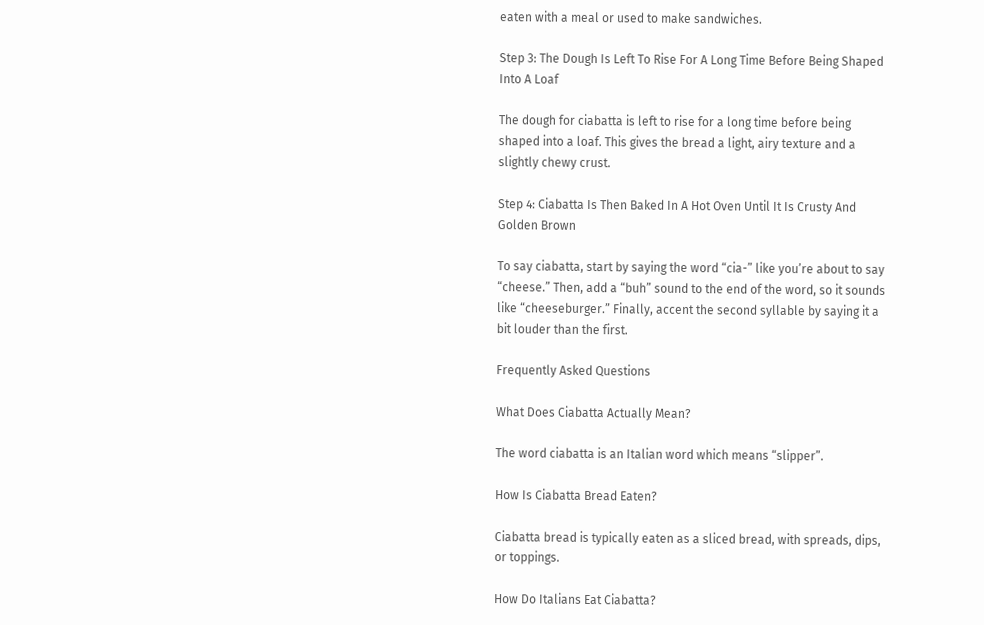eaten with a meal or used to make sandwiches.

Step 3: The Dough Is Left To Rise For A Long Time Before Being Shaped Into A Loaf

The dough for ciabatta is left to rise for a long time before being shaped into a loaf. This gives the bread a light, airy texture and a slightly chewy crust.

Step 4: Ciabatta Is Then Baked In A Hot Oven Until It Is Crusty And Golden Brown

To say ciabatta, start by saying the word “cia-” like you’re about to say “cheese.” Then, add a “buh” sound to the end of the word, so it sounds like “cheeseburger.” Finally, accent the second syllable by saying it a bit louder than the first.

Frequently Asked Questions

What Does Ciabatta Actually Mean?

The word ciabatta is an Italian word which means “slipper”.

How Is Ciabatta Bread Eaten?

Ciabatta bread is typically eaten as a sliced bread, with spreads, dips, or toppings.

How Do Italians Eat Ciabatta?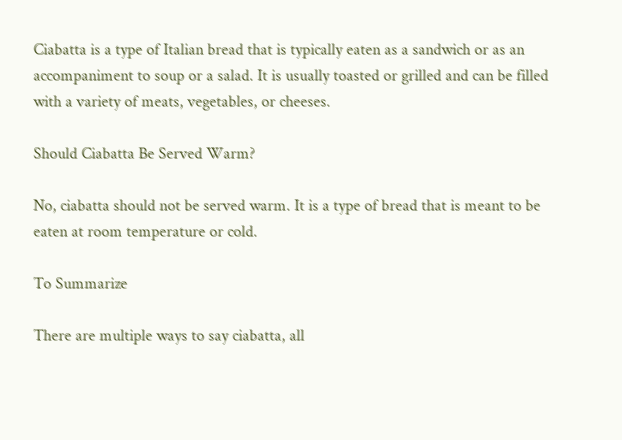Ciabatta is a type of Italian bread that is typically eaten as a sandwich or as an accompaniment to soup or a salad. It is usually toasted or grilled and can be filled with a variety of meats, vegetables, or cheeses.

Should Ciabatta Be Served Warm?

No, ciabatta should not be served warm. It is a type of bread that is meant to be eaten at room temperature or cold.

To Summarize

There are multiple ways to say ciabatta, all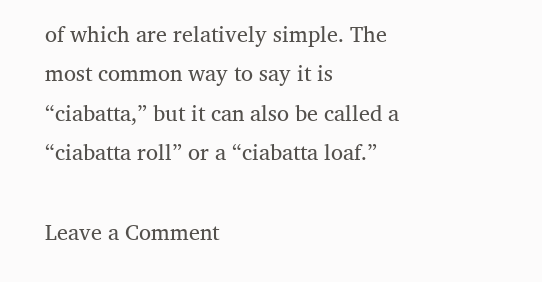of which are relatively simple. The most common way to say it is “ciabatta,” but it can also be called a “ciabatta roll” or a “ciabatta loaf.”

Leave a Comment